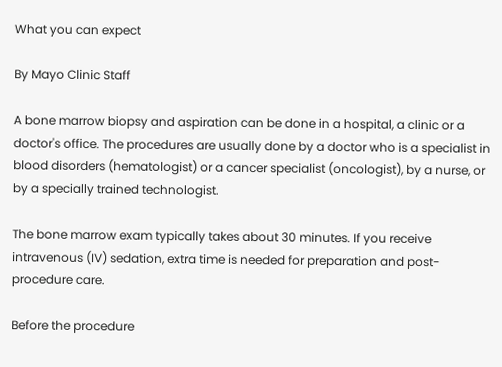What you can expect

By Mayo Clinic Staff

A bone marrow biopsy and aspiration can be done in a hospital, a clinic or a doctor's office. The procedures are usually done by a doctor who is a specialist in blood disorders (hematologist) or a cancer specialist (oncologist), by a nurse, or by a specially trained technologist.

The bone marrow exam typically takes about 30 minutes. If you receive intravenous (IV) sedation, extra time is needed for preparation and post-procedure care.

Before the procedure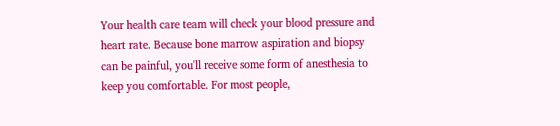Your health care team will check your blood pressure and heart rate. Because bone marrow aspiration and biopsy can be painful, you'll receive some form of anesthesia to keep you comfortable. For most people,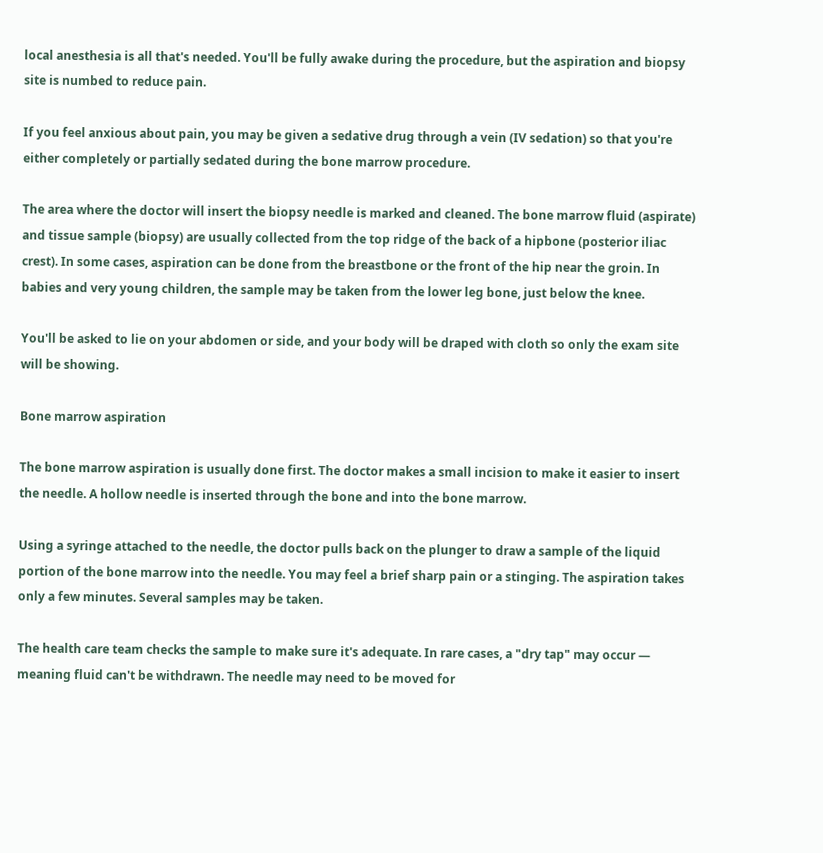local anesthesia is all that's needed. You'll be fully awake during the procedure, but the aspiration and biopsy site is numbed to reduce pain.

If you feel anxious about pain, you may be given a sedative drug through a vein (IV sedation) so that you're either completely or partially sedated during the bone marrow procedure.

The area where the doctor will insert the biopsy needle is marked and cleaned. The bone marrow fluid (aspirate) and tissue sample (biopsy) are usually collected from the top ridge of the back of a hipbone (posterior iliac crest). In some cases, aspiration can be done from the breastbone or the front of the hip near the groin. In babies and very young children, the sample may be taken from the lower leg bone, just below the knee.

You'll be asked to lie on your abdomen or side, and your body will be draped with cloth so only the exam site will be showing.

Bone marrow aspiration

The bone marrow aspiration is usually done first. The doctor makes a small incision to make it easier to insert the needle. A hollow needle is inserted through the bone and into the bone marrow.

Using a syringe attached to the needle, the doctor pulls back on the plunger to draw a sample of the liquid portion of the bone marrow into the needle. You may feel a brief sharp pain or a stinging. The aspiration takes only a few minutes. Several samples may be taken.

The health care team checks the sample to make sure it's adequate. In rare cases, a "dry tap" may occur — meaning fluid can't be withdrawn. The needle may need to be moved for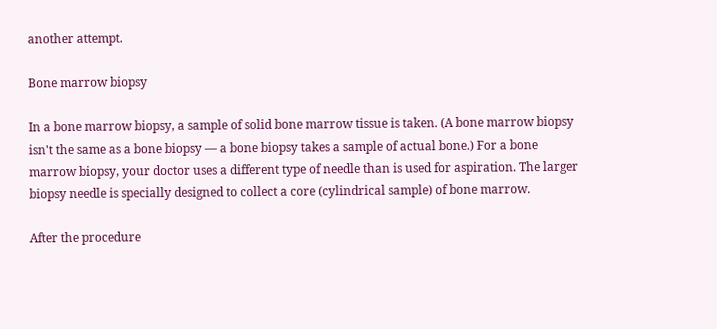another attempt.

Bone marrow biopsy

In a bone marrow biopsy, a sample of solid bone marrow tissue is taken. (A bone marrow biopsy isn't the same as a bone biopsy — a bone biopsy takes a sample of actual bone.) For a bone marrow biopsy, your doctor uses a different type of needle than is used for aspiration. The larger biopsy needle is specially designed to collect a core (cylindrical sample) of bone marrow.

After the procedure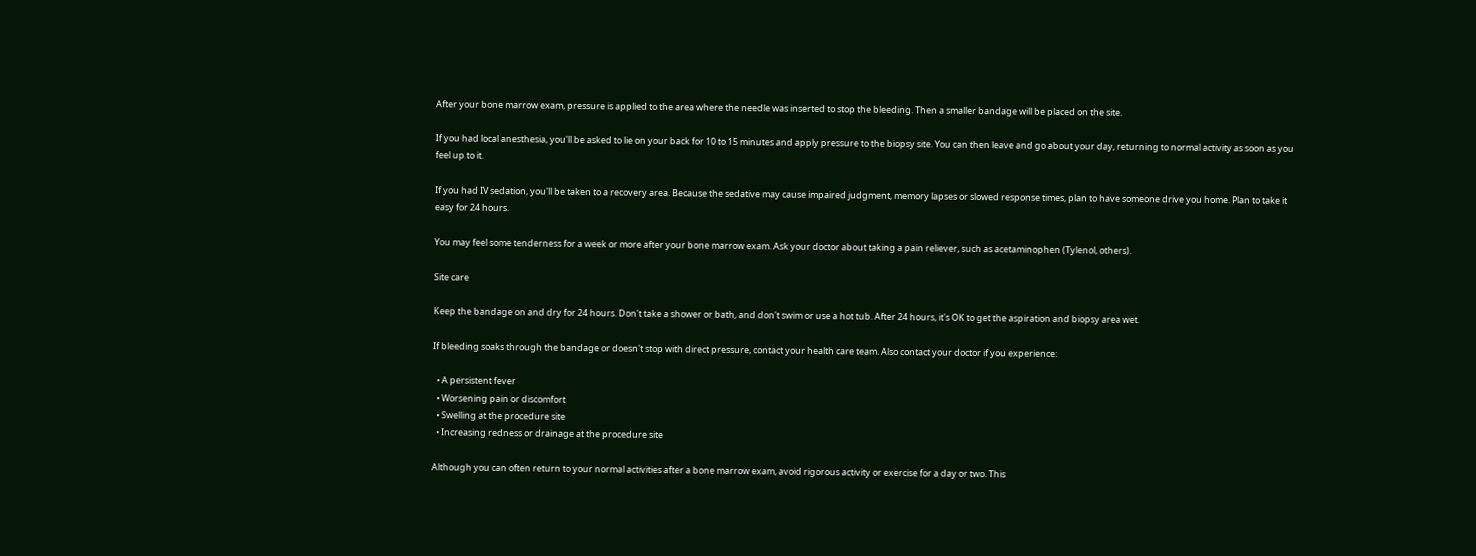After your bone marrow exam, pressure is applied to the area where the needle was inserted to stop the bleeding. Then a smaller bandage will be placed on the site.

If you had local anesthesia, you'll be asked to lie on your back for 10 to 15 minutes and apply pressure to the biopsy site. You can then leave and go about your day, returning to normal activity as soon as you feel up to it.

If you had IV sedation, you'll be taken to a recovery area. Because the sedative may cause impaired judgment, memory lapses or slowed response times, plan to have someone drive you home. Plan to take it easy for 24 hours.

You may feel some tenderness for a week or more after your bone marrow exam. Ask your doctor about taking a pain reliever, such as acetaminophen (Tylenol, others).

Site care

Keep the bandage on and dry for 24 hours. Don't take a shower or bath, and don't swim or use a hot tub. After 24 hours, it's OK to get the aspiration and biopsy area wet.

If bleeding soaks through the bandage or doesn't stop with direct pressure, contact your health care team. Also contact your doctor if you experience:

  • A persistent fever
  • Worsening pain or discomfort
  • Swelling at the procedure site
  • Increasing redness or drainage at the procedure site

Although you can often return to your normal activities after a bone marrow exam, avoid rigorous activity or exercise for a day or two. This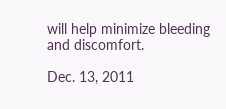will help minimize bleeding and discomfort.

Dec. 13, 2011